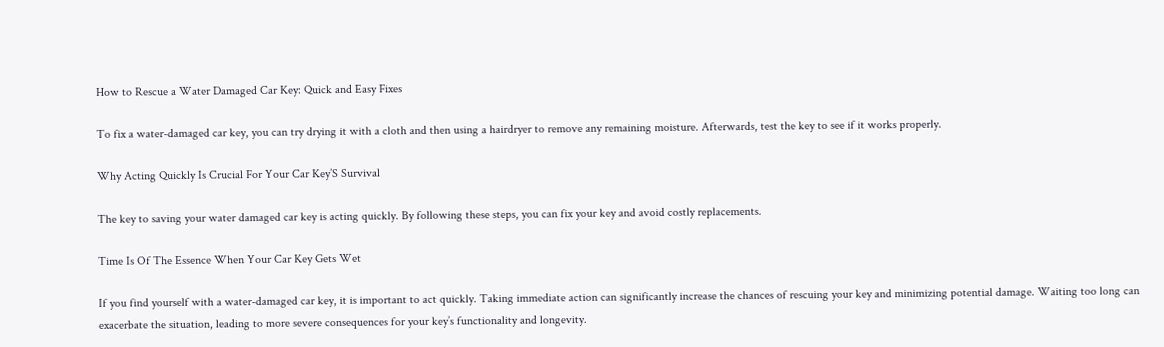How to Rescue a Water Damaged Car Key: Quick and Easy Fixes

To fix a water-damaged car key, you can try drying it with a cloth and then using a hairdryer to remove any remaining moisture. Afterwards, test the key to see if it works properly.

Why Acting Quickly Is Crucial For Your Car Key’S Survival

The key to saving your water damaged car key is acting quickly. By following these steps, you can fix your key and avoid costly replacements.

Time Is Of The Essence When Your Car Key Gets Wet

If you find yourself with a water-damaged car key, it is important to act quickly. Taking immediate action can significantly increase the chances of rescuing your key and minimizing potential damage. Waiting too long can exacerbate the situation, leading to more severe consequences for your key’s functionality and longevity.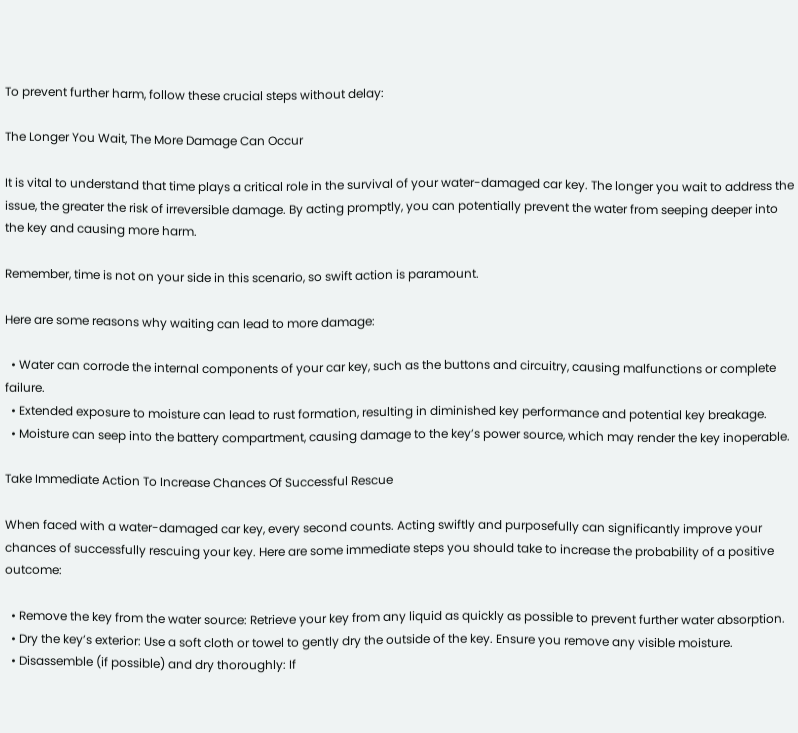To prevent further harm, follow these crucial steps without delay:

The Longer You Wait, The More Damage Can Occur

It is vital to understand that time plays a critical role in the survival of your water-damaged car key. The longer you wait to address the issue, the greater the risk of irreversible damage. By acting promptly, you can potentially prevent the water from seeping deeper into the key and causing more harm.

Remember, time is not on your side in this scenario, so swift action is paramount.

Here are some reasons why waiting can lead to more damage:

  • Water can corrode the internal components of your car key, such as the buttons and circuitry, causing malfunctions or complete failure.
  • Extended exposure to moisture can lead to rust formation, resulting in diminished key performance and potential key breakage.
  • Moisture can seep into the battery compartment, causing damage to the key’s power source, which may render the key inoperable.

Take Immediate Action To Increase Chances Of Successful Rescue

When faced with a water-damaged car key, every second counts. Acting swiftly and purposefully can significantly improve your chances of successfully rescuing your key. Here are some immediate steps you should take to increase the probability of a positive outcome:

  • Remove the key from the water source: Retrieve your key from any liquid as quickly as possible to prevent further water absorption.
  • Dry the key’s exterior: Use a soft cloth or towel to gently dry the outside of the key. Ensure you remove any visible moisture.
  • Disassemble (if possible) and dry thoroughly: If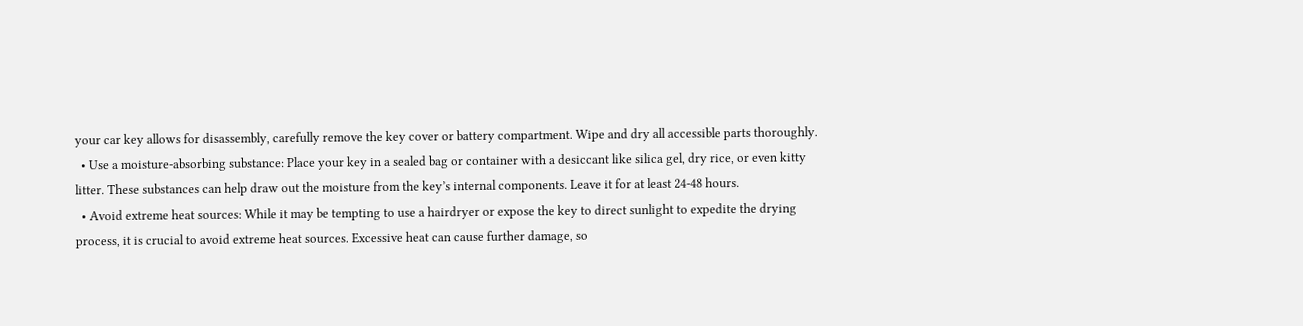your car key allows for disassembly, carefully remove the key cover or battery compartment. Wipe and dry all accessible parts thoroughly.
  • Use a moisture-absorbing substance: Place your key in a sealed bag or container with a desiccant like silica gel, dry rice, or even kitty litter. These substances can help draw out the moisture from the key’s internal components. Leave it for at least 24-48 hours.
  • Avoid extreme heat sources: While it may be tempting to use a hairdryer or expose the key to direct sunlight to expedite the drying process, it is crucial to avoid extreme heat sources. Excessive heat can cause further damage, so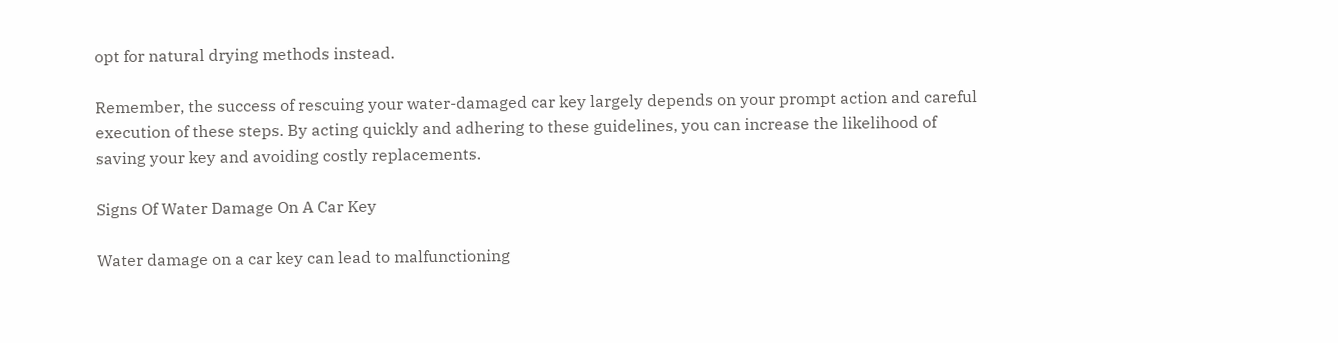opt for natural drying methods instead.

Remember, the success of rescuing your water-damaged car key largely depends on your prompt action and careful execution of these steps. By acting quickly and adhering to these guidelines, you can increase the likelihood of saving your key and avoiding costly replacements.

Signs Of Water Damage On A Car Key

Water damage on a car key can lead to malfunctioning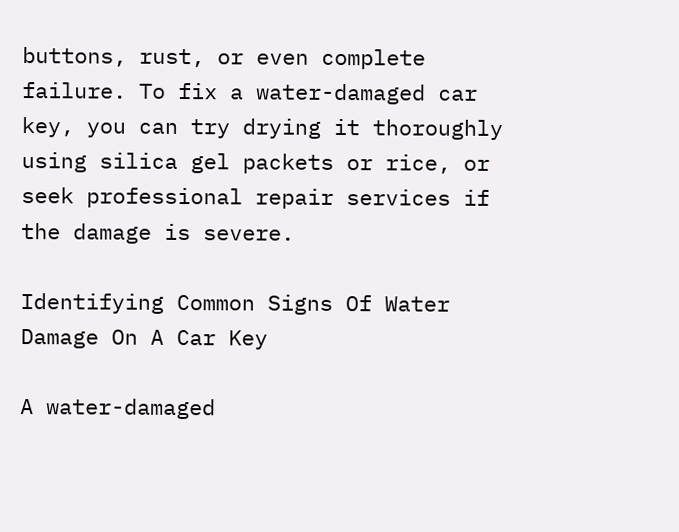buttons, rust, or even complete failure. To fix a water-damaged car key, you can try drying it thoroughly using silica gel packets or rice, or seek professional repair services if the damage is severe.

Identifying Common Signs Of Water Damage On A Car Key

A water-damaged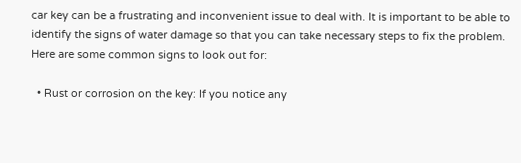car key can be a frustrating and inconvenient issue to deal with. It is important to be able to identify the signs of water damage so that you can take necessary steps to fix the problem. Here are some common signs to look out for:

  • Rust or corrosion on the key: If you notice any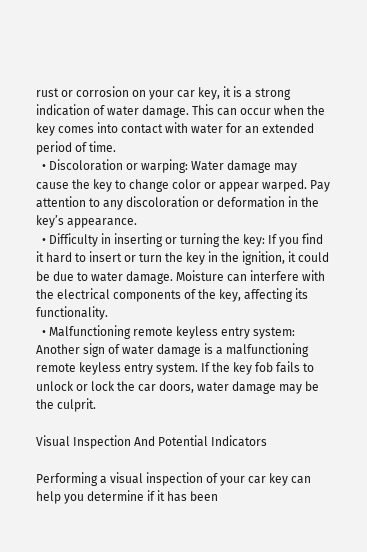rust or corrosion on your car key, it is a strong indication of water damage. This can occur when the key comes into contact with water for an extended period of time.
  • Discoloration or warping: Water damage may cause the key to change color or appear warped. Pay attention to any discoloration or deformation in the key’s appearance.
  • Difficulty in inserting or turning the key: If you find it hard to insert or turn the key in the ignition, it could be due to water damage. Moisture can interfere with the electrical components of the key, affecting its functionality.
  • Malfunctioning remote keyless entry system: Another sign of water damage is a malfunctioning remote keyless entry system. If the key fob fails to unlock or lock the car doors, water damage may be the culprit.

Visual Inspection And Potential Indicators

Performing a visual inspection of your car key can help you determine if it has been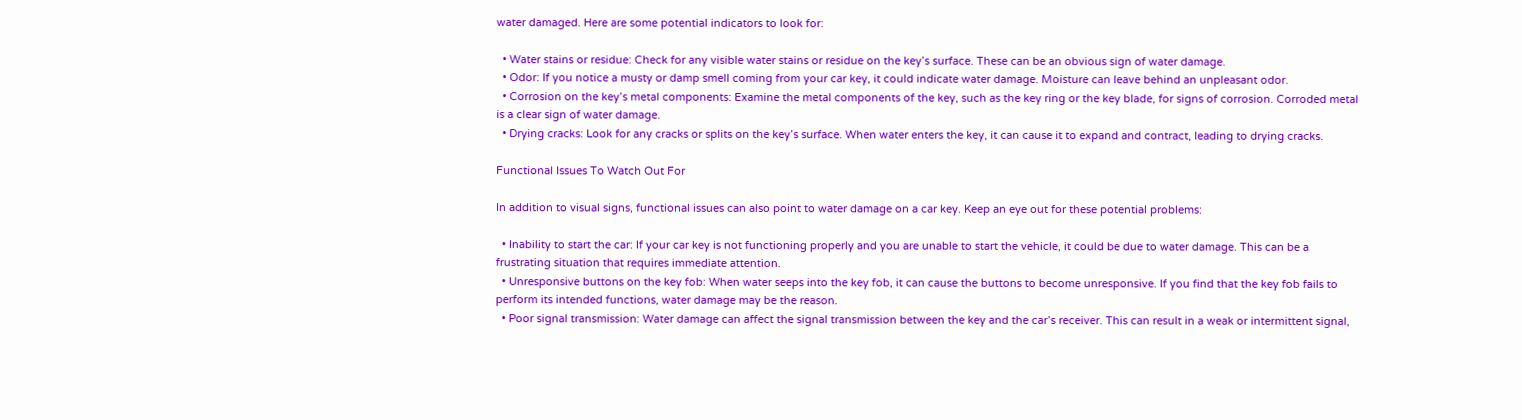water damaged. Here are some potential indicators to look for:

  • Water stains or residue: Check for any visible water stains or residue on the key’s surface. These can be an obvious sign of water damage.
  • Odor: If you notice a musty or damp smell coming from your car key, it could indicate water damage. Moisture can leave behind an unpleasant odor.
  • Corrosion on the key’s metal components: Examine the metal components of the key, such as the key ring or the key blade, for signs of corrosion. Corroded metal is a clear sign of water damage.
  • Drying cracks: Look for any cracks or splits on the key’s surface. When water enters the key, it can cause it to expand and contract, leading to drying cracks.

Functional Issues To Watch Out For

In addition to visual signs, functional issues can also point to water damage on a car key. Keep an eye out for these potential problems:

  • Inability to start the car: If your car key is not functioning properly and you are unable to start the vehicle, it could be due to water damage. This can be a frustrating situation that requires immediate attention.
  • Unresponsive buttons on the key fob: When water seeps into the key fob, it can cause the buttons to become unresponsive. If you find that the key fob fails to perform its intended functions, water damage may be the reason.
  • Poor signal transmission: Water damage can affect the signal transmission between the key and the car’s receiver. This can result in a weak or intermittent signal,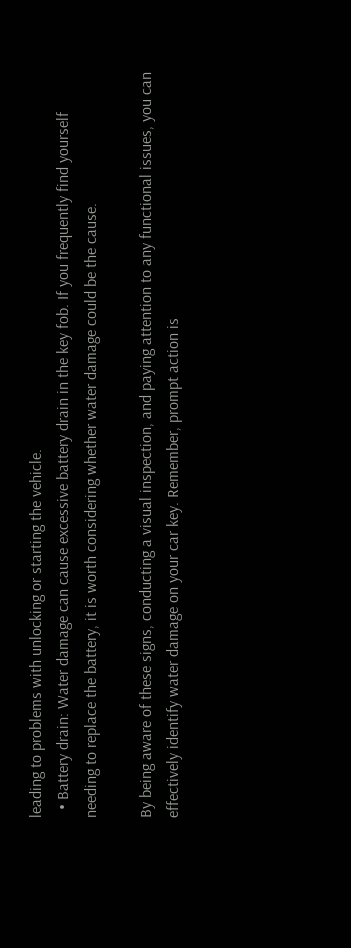leading to problems with unlocking or starting the vehicle.
  • Battery drain: Water damage can cause excessive battery drain in the key fob. If you frequently find yourself needing to replace the battery, it is worth considering whether water damage could be the cause.

By being aware of these signs, conducting a visual inspection, and paying attention to any functional issues, you can effectively identify water damage on your car key. Remember, prompt action is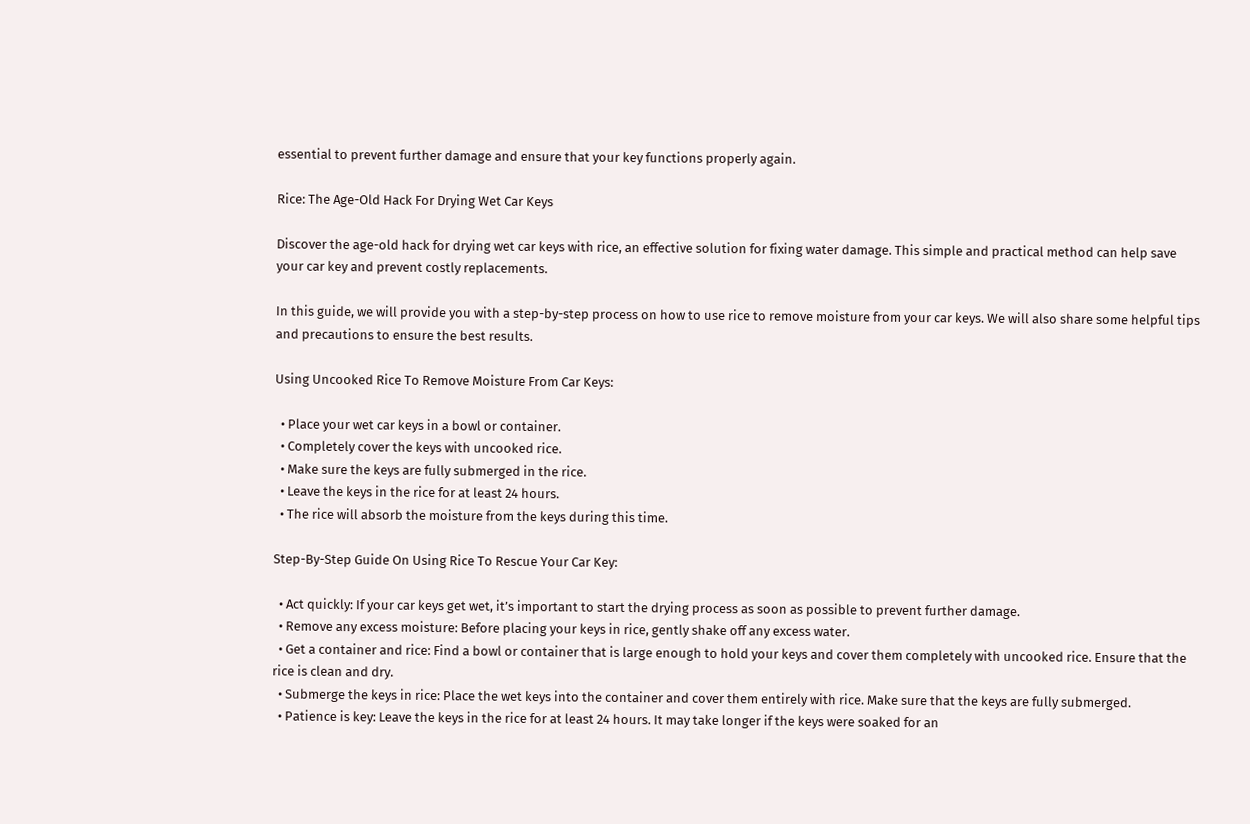essential to prevent further damage and ensure that your key functions properly again.

Rice: The Age-Old Hack For Drying Wet Car Keys

Discover the age-old hack for drying wet car keys with rice, an effective solution for fixing water damage. This simple and practical method can help save your car key and prevent costly replacements.

In this guide, we will provide you with a step-by-step process on how to use rice to remove moisture from your car keys. We will also share some helpful tips and precautions to ensure the best results.

Using Uncooked Rice To Remove Moisture From Car Keys:

  • Place your wet car keys in a bowl or container.
  • Completely cover the keys with uncooked rice.
  • Make sure the keys are fully submerged in the rice.
  • Leave the keys in the rice for at least 24 hours.
  • The rice will absorb the moisture from the keys during this time.

Step-By-Step Guide On Using Rice To Rescue Your Car Key:

  • Act quickly: If your car keys get wet, it’s important to start the drying process as soon as possible to prevent further damage.
  • Remove any excess moisture: Before placing your keys in rice, gently shake off any excess water.
  • Get a container and rice: Find a bowl or container that is large enough to hold your keys and cover them completely with uncooked rice. Ensure that the rice is clean and dry.
  • Submerge the keys in rice: Place the wet keys into the container and cover them entirely with rice. Make sure that the keys are fully submerged.
  • Patience is key: Leave the keys in the rice for at least 24 hours. It may take longer if the keys were soaked for an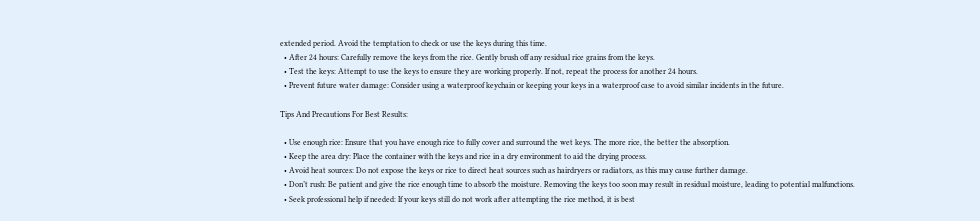extended period. Avoid the temptation to check or use the keys during this time.
  • After 24 hours: Carefully remove the keys from the rice. Gently brush off any residual rice grains from the keys.
  • Test the keys: Attempt to use the keys to ensure they are working properly. If not, repeat the process for another 24 hours.
  • Prevent future water damage: Consider using a waterproof keychain or keeping your keys in a waterproof case to avoid similar incidents in the future.

Tips And Precautions For Best Results:

  • Use enough rice: Ensure that you have enough rice to fully cover and surround the wet keys. The more rice, the better the absorption.
  • Keep the area dry: Place the container with the keys and rice in a dry environment to aid the drying process.
  • Avoid heat sources: Do not expose the keys or rice to direct heat sources such as hairdryers or radiators, as this may cause further damage.
  • Don’t rush: Be patient and give the rice enough time to absorb the moisture. Removing the keys too soon may result in residual moisture, leading to potential malfunctions.
  • Seek professional help if needed: If your keys still do not work after attempting the rice method, it is best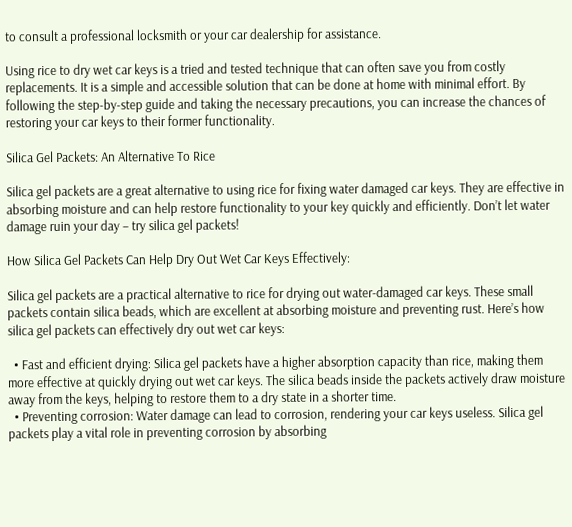to consult a professional locksmith or your car dealership for assistance.

Using rice to dry wet car keys is a tried and tested technique that can often save you from costly replacements. It is a simple and accessible solution that can be done at home with minimal effort. By following the step-by-step guide and taking the necessary precautions, you can increase the chances of restoring your car keys to their former functionality.

Silica Gel Packets: An Alternative To Rice

Silica gel packets are a great alternative to using rice for fixing water damaged car keys. They are effective in absorbing moisture and can help restore functionality to your key quickly and efficiently. Don’t let water damage ruin your day – try silica gel packets!

How Silica Gel Packets Can Help Dry Out Wet Car Keys Effectively:

Silica gel packets are a practical alternative to rice for drying out water-damaged car keys. These small packets contain silica beads, which are excellent at absorbing moisture and preventing rust. Here’s how silica gel packets can effectively dry out wet car keys:

  • Fast and efficient drying: Silica gel packets have a higher absorption capacity than rice, making them more effective at quickly drying out wet car keys. The silica beads inside the packets actively draw moisture away from the keys, helping to restore them to a dry state in a shorter time.
  • Preventing corrosion: Water damage can lead to corrosion, rendering your car keys useless. Silica gel packets play a vital role in preventing corrosion by absorbing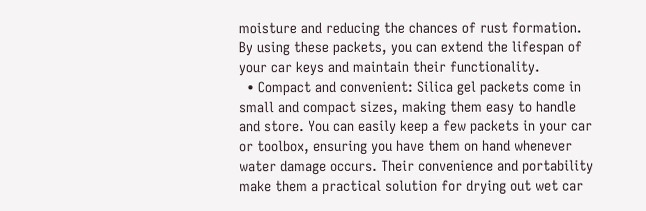moisture and reducing the chances of rust formation. By using these packets, you can extend the lifespan of your car keys and maintain their functionality.
  • Compact and convenient: Silica gel packets come in small and compact sizes, making them easy to handle and store. You can easily keep a few packets in your car or toolbox, ensuring you have them on hand whenever water damage occurs. Their convenience and portability make them a practical solution for drying out wet car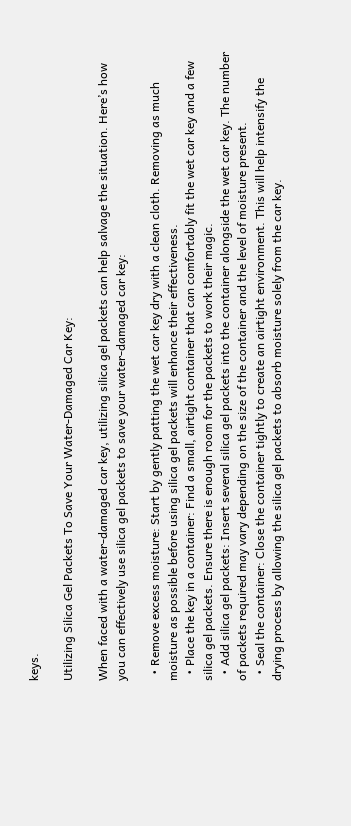keys.

Utilizing Silica Gel Packets To Save Your Water-Damaged Car Key:

When faced with a water-damaged car key, utilizing silica gel packets can help salvage the situation. Here’s how you can effectively use silica gel packets to save your water-damaged car key:

  • Remove excess moisture: Start by gently patting the wet car key dry with a clean cloth. Removing as much moisture as possible before using silica gel packets will enhance their effectiveness.
  • Place the key in a container: Find a small, airtight container that can comfortably fit the wet car key and a few silica gel packets. Ensure there is enough room for the packets to work their magic.
  • Add silica gel packets: Insert several silica gel packets into the container alongside the wet car key. The number of packets required may vary depending on the size of the container and the level of moisture present.
  • Seal the container: Close the container tightly to create an airtight environment. This will help intensify the drying process by allowing the silica gel packets to absorb moisture solely from the car key.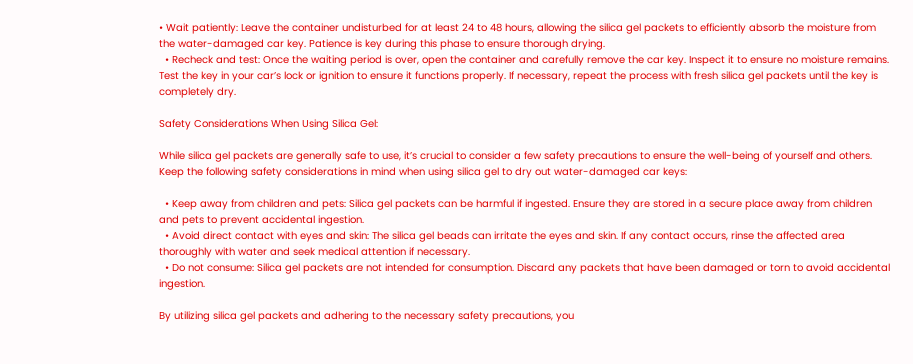• Wait patiently: Leave the container undisturbed for at least 24 to 48 hours, allowing the silica gel packets to efficiently absorb the moisture from the water-damaged car key. Patience is key during this phase to ensure thorough drying.
  • Recheck and test: Once the waiting period is over, open the container and carefully remove the car key. Inspect it to ensure no moisture remains. Test the key in your car’s lock or ignition to ensure it functions properly. If necessary, repeat the process with fresh silica gel packets until the key is completely dry.

Safety Considerations When Using Silica Gel:

While silica gel packets are generally safe to use, it’s crucial to consider a few safety precautions to ensure the well-being of yourself and others. Keep the following safety considerations in mind when using silica gel to dry out water-damaged car keys:

  • Keep away from children and pets: Silica gel packets can be harmful if ingested. Ensure they are stored in a secure place away from children and pets to prevent accidental ingestion.
  • Avoid direct contact with eyes and skin: The silica gel beads can irritate the eyes and skin. If any contact occurs, rinse the affected area thoroughly with water and seek medical attention if necessary.
  • Do not consume: Silica gel packets are not intended for consumption. Discard any packets that have been damaged or torn to avoid accidental ingestion.

By utilizing silica gel packets and adhering to the necessary safety precautions, you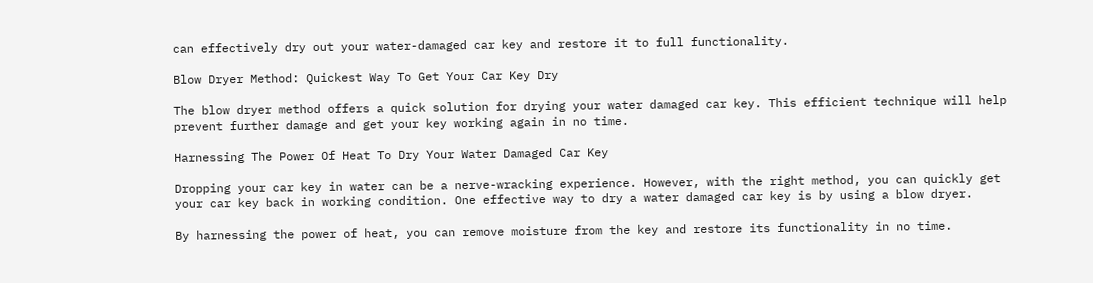can effectively dry out your water-damaged car key and restore it to full functionality.

Blow Dryer Method: Quickest Way To Get Your Car Key Dry

The blow dryer method offers a quick solution for drying your water damaged car key. This efficient technique will help prevent further damage and get your key working again in no time.

Harnessing The Power Of Heat To Dry Your Water Damaged Car Key

Dropping your car key in water can be a nerve-wracking experience. However, with the right method, you can quickly get your car key back in working condition. One effective way to dry a water damaged car key is by using a blow dryer.

By harnessing the power of heat, you can remove moisture from the key and restore its functionality in no time.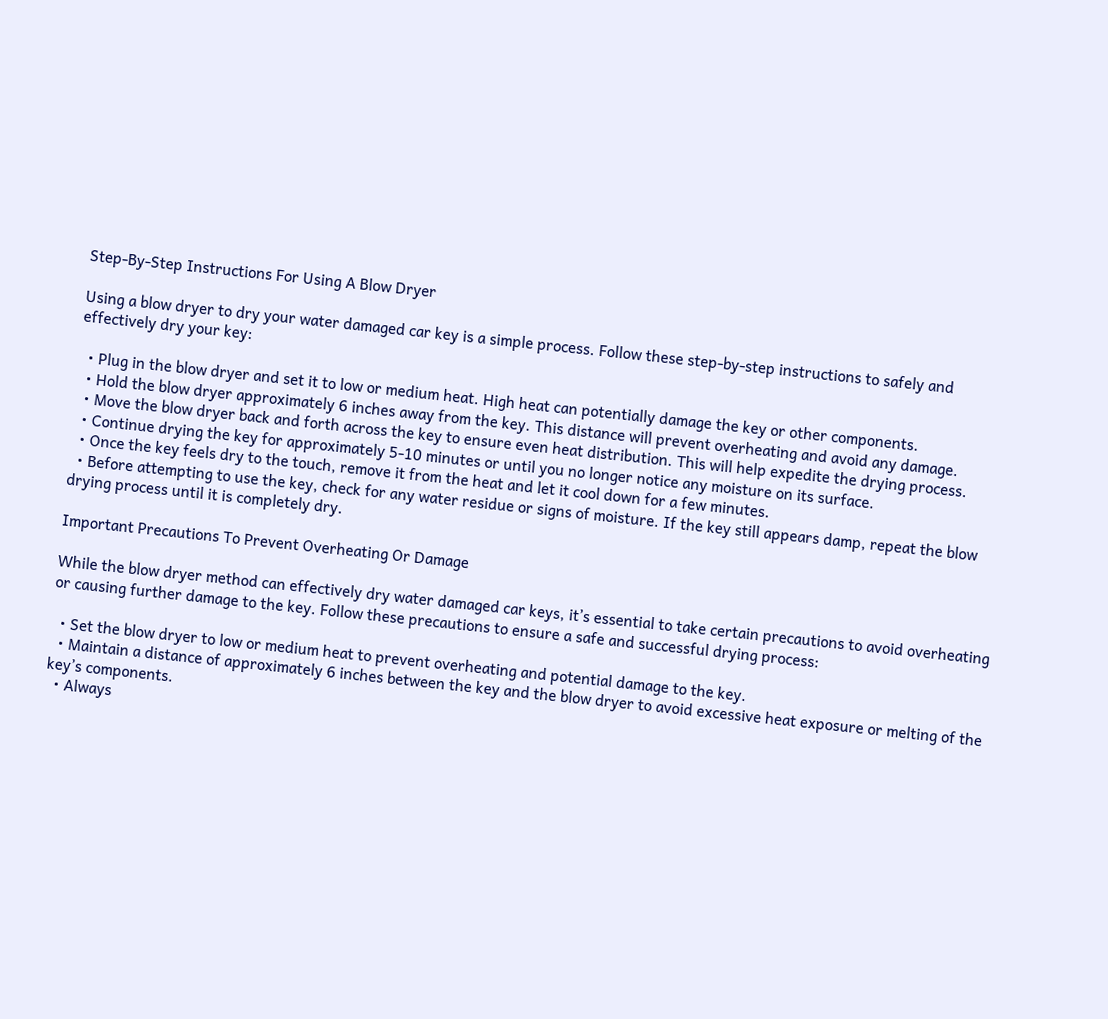Step-By-Step Instructions For Using A Blow Dryer

Using a blow dryer to dry your water damaged car key is a simple process. Follow these step-by-step instructions to safely and effectively dry your key:

  • Plug in the blow dryer and set it to low or medium heat. High heat can potentially damage the key or other components.
  • Hold the blow dryer approximately 6 inches away from the key. This distance will prevent overheating and avoid any damage.
  • Move the blow dryer back and forth across the key to ensure even heat distribution. This will help expedite the drying process.
  • Continue drying the key for approximately 5-10 minutes or until you no longer notice any moisture on its surface.
  • Once the key feels dry to the touch, remove it from the heat and let it cool down for a few minutes.
  • Before attempting to use the key, check for any water residue or signs of moisture. If the key still appears damp, repeat the blow drying process until it is completely dry.

Important Precautions To Prevent Overheating Or Damage

While the blow dryer method can effectively dry water damaged car keys, it’s essential to take certain precautions to avoid overheating or causing further damage to the key. Follow these precautions to ensure a safe and successful drying process:

  • Set the blow dryer to low or medium heat to prevent overheating and potential damage to the key.
  • Maintain a distance of approximately 6 inches between the key and the blow dryer to avoid excessive heat exposure or melting of the key’s components.
  • Always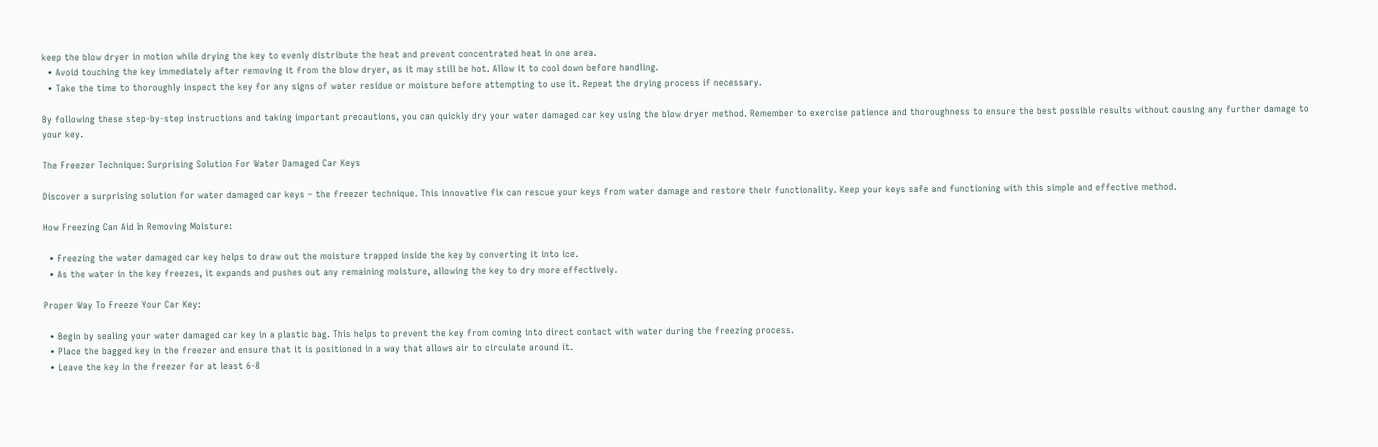keep the blow dryer in motion while drying the key to evenly distribute the heat and prevent concentrated heat in one area.
  • Avoid touching the key immediately after removing it from the blow dryer, as it may still be hot. Allow it to cool down before handling.
  • Take the time to thoroughly inspect the key for any signs of water residue or moisture before attempting to use it. Repeat the drying process if necessary.

By following these step-by-step instructions and taking important precautions, you can quickly dry your water damaged car key using the blow dryer method. Remember to exercise patience and thoroughness to ensure the best possible results without causing any further damage to your key.

The Freezer Technique: Surprising Solution For Water Damaged Car Keys

Discover a surprising solution for water damaged car keys – the freezer technique. This innovative fix can rescue your keys from water damage and restore their functionality. Keep your keys safe and functioning with this simple and effective method.

How Freezing Can Aid In Removing Moisture:

  • Freezing the water damaged car key helps to draw out the moisture trapped inside the key by converting it into ice.
  • As the water in the key freezes, it expands and pushes out any remaining moisture, allowing the key to dry more effectively.

Proper Way To Freeze Your Car Key:

  • Begin by sealing your water damaged car key in a plastic bag. This helps to prevent the key from coming into direct contact with water during the freezing process.
  • Place the bagged key in the freezer and ensure that it is positioned in a way that allows air to circulate around it.
  • Leave the key in the freezer for at least 6-8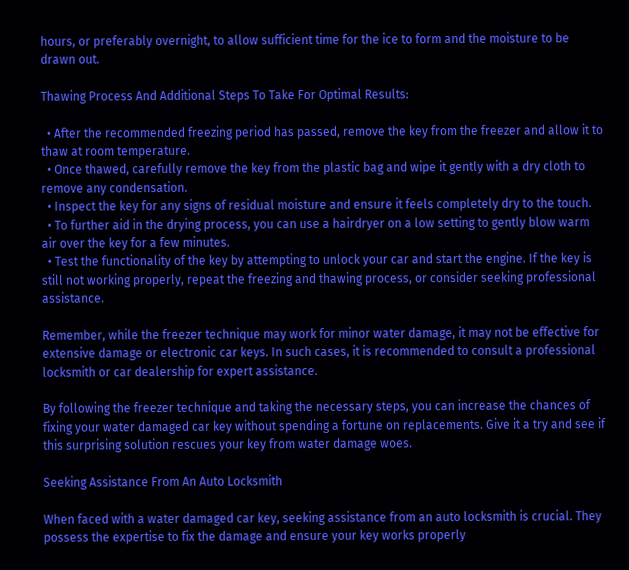hours, or preferably overnight, to allow sufficient time for the ice to form and the moisture to be drawn out.

Thawing Process And Additional Steps To Take For Optimal Results:

  • After the recommended freezing period has passed, remove the key from the freezer and allow it to thaw at room temperature.
  • Once thawed, carefully remove the key from the plastic bag and wipe it gently with a dry cloth to remove any condensation.
  • Inspect the key for any signs of residual moisture and ensure it feels completely dry to the touch.
  • To further aid in the drying process, you can use a hairdryer on a low setting to gently blow warm air over the key for a few minutes.
  • Test the functionality of the key by attempting to unlock your car and start the engine. If the key is still not working properly, repeat the freezing and thawing process, or consider seeking professional assistance.

Remember, while the freezer technique may work for minor water damage, it may not be effective for extensive damage or electronic car keys. In such cases, it is recommended to consult a professional locksmith or car dealership for expert assistance.

By following the freezer technique and taking the necessary steps, you can increase the chances of fixing your water damaged car key without spending a fortune on replacements. Give it a try and see if this surprising solution rescues your key from water damage woes.

Seeking Assistance From An Auto Locksmith

When faced with a water damaged car key, seeking assistance from an auto locksmith is crucial. They possess the expertise to fix the damage and ensure your key works properly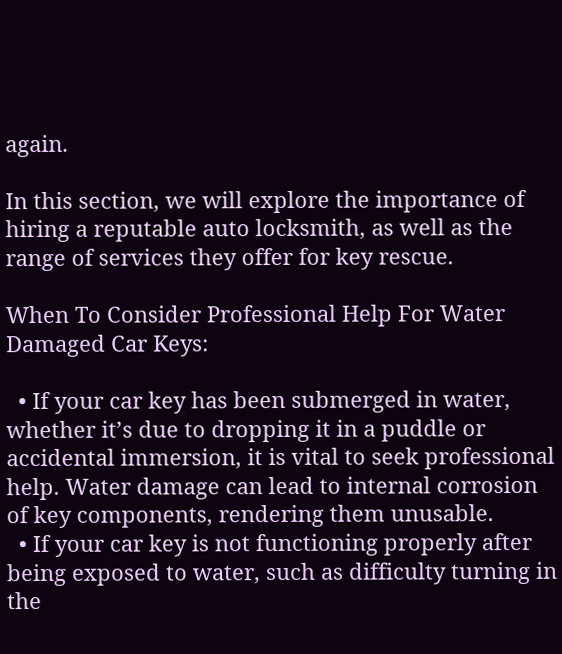again.

In this section, we will explore the importance of hiring a reputable auto locksmith, as well as the range of services they offer for key rescue.

When To Consider Professional Help For Water Damaged Car Keys:

  • If your car key has been submerged in water, whether it’s due to dropping it in a puddle or accidental immersion, it is vital to seek professional help. Water damage can lead to internal corrosion of key components, rendering them unusable.
  • If your car key is not functioning properly after being exposed to water, such as difficulty turning in the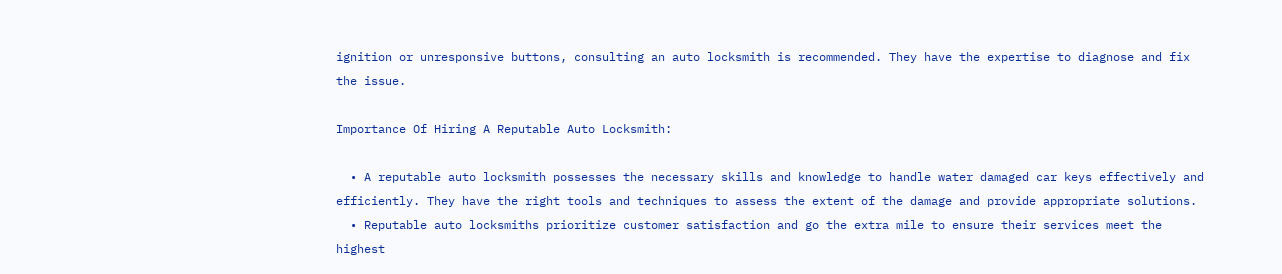ignition or unresponsive buttons, consulting an auto locksmith is recommended. They have the expertise to diagnose and fix the issue.

Importance Of Hiring A Reputable Auto Locksmith:

  • A reputable auto locksmith possesses the necessary skills and knowledge to handle water damaged car keys effectively and efficiently. They have the right tools and techniques to assess the extent of the damage and provide appropriate solutions.
  • Reputable auto locksmiths prioritize customer satisfaction and go the extra mile to ensure their services meet the highest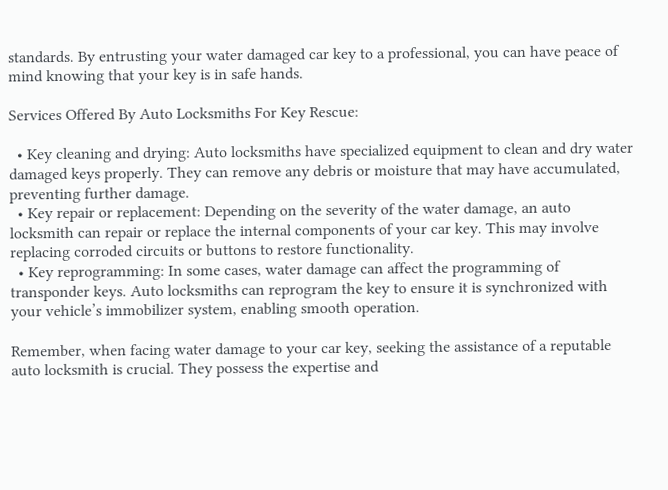standards. By entrusting your water damaged car key to a professional, you can have peace of mind knowing that your key is in safe hands.

Services Offered By Auto Locksmiths For Key Rescue:

  • Key cleaning and drying: Auto locksmiths have specialized equipment to clean and dry water damaged keys properly. They can remove any debris or moisture that may have accumulated, preventing further damage.
  • Key repair or replacement: Depending on the severity of the water damage, an auto locksmith can repair or replace the internal components of your car key. This may involve replacing corroded circuits or buttons to restore functionality.
  • Key reprogramming: In some cases, water damage can affect the programming of transponder keys. Auto locksmiths can reprogram the key to ensure it is synchronized with your vehicle’s immobilizer system, enabling smooth operation.

Remember, when facing water damage to your car key, seeking the assistance of a reputable auto locksmith is crucial. They possess the expertise and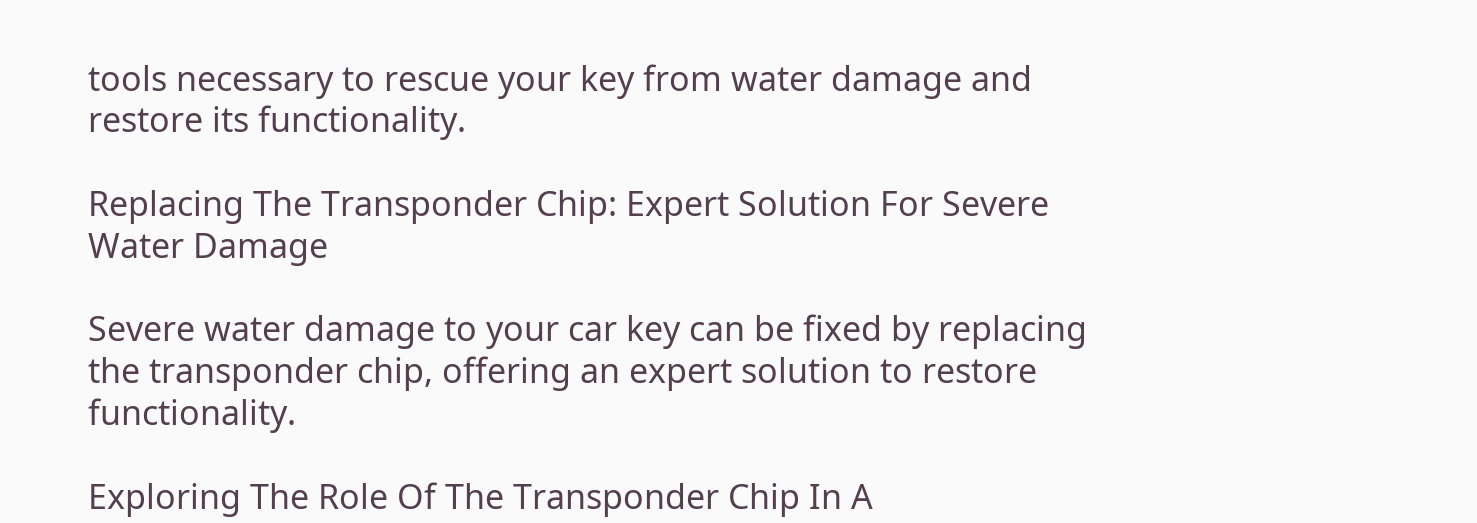tools necessary to rescue your key from water damage and restore its functionality.

Replacing The Transponder Chip: Expert Solution For Severe Water Damage

Severe water damage to your car key can be fixed by replacing the transponder chip, offering an expert solution to restore functionality.

Exploring The Role Of The Transponder Chip In A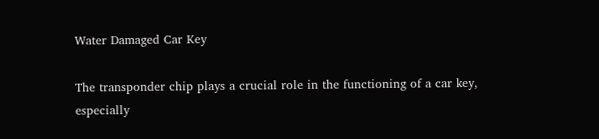Water Damaged Car Key

The transponder chip plays a crucial role in the functioning of a car key, especially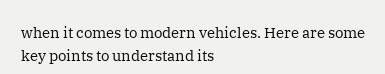when it comes to modern vehicles. Here are some key points to understand its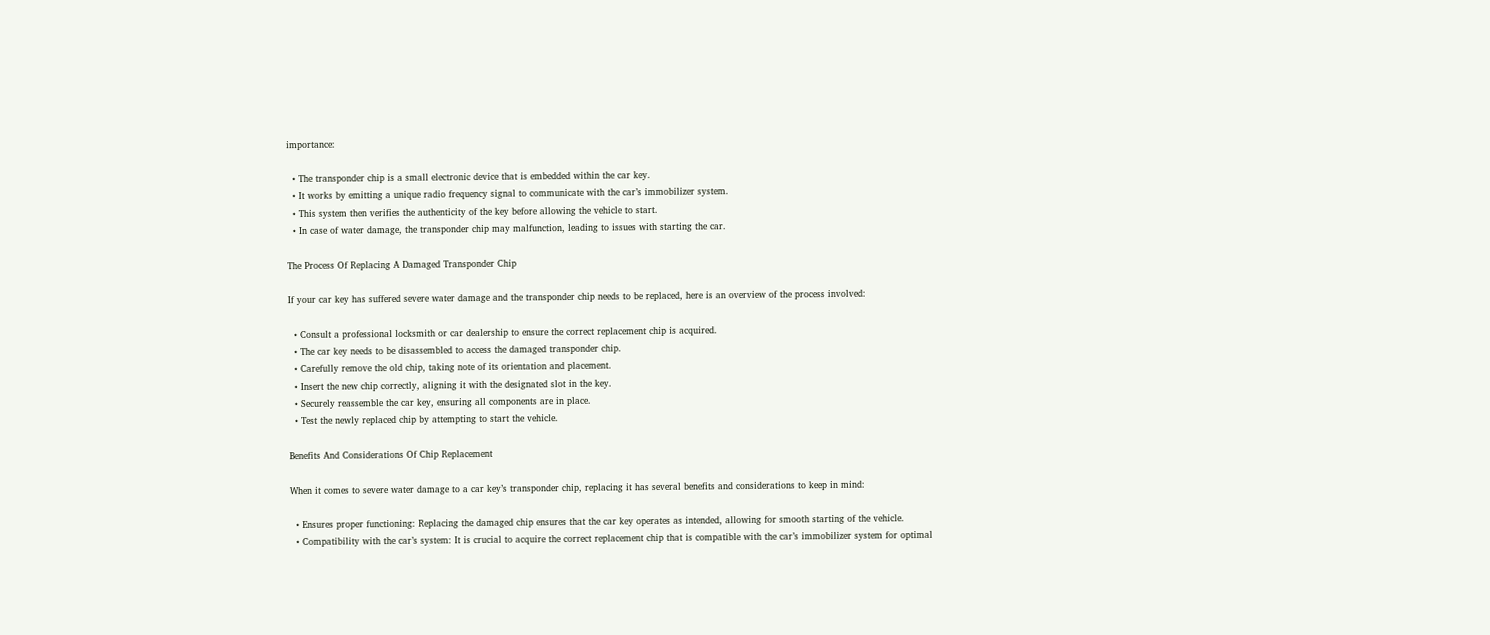importance:

  • The transponder chip is a small electronic device that is embedded within the car key.
  • It works by emitting a unique radio frequency signal to communicate with the car’s immobilizer system.
  • This system then verifies the authenticity of the key before allowing the vehicle to start.
  • In case of water damage, the transponder chip may malfunction, leading to issues with starting the car.

The Process Of Replacing A Damaged Transponder Chip

If your car key has suffered severe water damage and the transponder chip needs to be replaced, here is an overview of the process involved:

  • Consult a professional locksmith or car dealership to ensure the correct replacement chip is acquired.
  • The car key needs to be disassembled to access the damaged transponder chip.
  • Carefully remove the old chip, taking note of its orientation and placement.
  • Insert the new chip correctly, aligning it with the designated slot in the key.
  • Securely reassemble the car key, ensuring all components are in place.
  • Test the newly replaced chip by attempting to start the vehicle.

Benefits And Considerations Of Chip Replacement

When it comes to severe water damage to a car key’s transponder chip, replacing it has several benefits and considerations to keep in mind:

  • Ensures proper functioning: Replacing the damaged chip ensures that the car key operates as intended, allowing for smooth starting of the vehicle.
  • Compatibility with the car’s system: It is crucial to acquire the correct replacement chip that is compatible with the car’s immobilizer system for optimal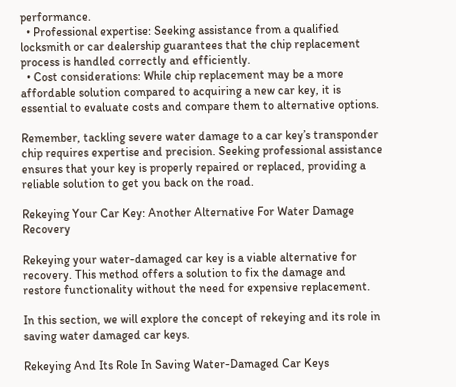performance.
  • Professional expertise: Seeking assistance from a qualified locksmith or car dealership guarantees that the chip replacement process is handled correctly and efficiently.
  • Cost considerations: While chip replacement may be a more affordable solution compared to acquiring a new car key, it is essential to evaluate costs and compare them to alternative options.

Remember, tackling severe water damage to a car key’s transponder chip requires expertise and precision. Seeking professional assistance ensures that your key is properly repaired or replaced, providing a reliable solution to get you back on the road.

Rekeying Your Car Key: Another Alternative For Water Damage Recovery

Rekeying your water-damaged car key is a viable alternative for recovery. This method offers a solution to fix the damage and restore functionality without the need for expensive replacement.

In this section, we will explore the concept of rekeying and its role in saving water damaged car keys.

Rekeying And Its Role In Saving Water-Damaged Car Keys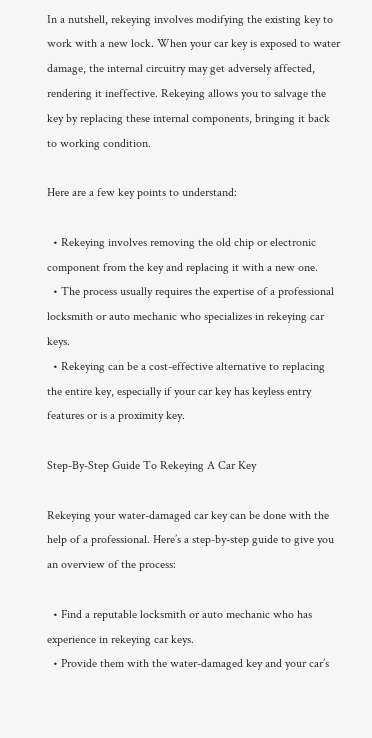In a nutshell, rekeying involves modifying the existing key to work with a new lock. When your car key is exposed to water damage, the internal circuitry may get adversely affected, rendering it ineffective. Rekeying allows you to salvage the key by replacing these internal components, bringing it back to working condition.

Here are a few key points to understand:

  • Rekeying involves removing the old chip or electronic component from the key and replacing it with a new one.
  • The process usually requires the expertise of a professional locksmith or auto mechanic who specializes in rekeying car keys.
  • Rekeying can be a cost-effective alternative to replacing the entire key, especially if your car key has keyless entry features or is a proximity key.

Step-By-Step Guide To Rekeying A Car Key

Rekeying your water-damaged car key can be done with the help of a professional. Here’s a step-by-step guide to give you an overview of the process:

  • Find a reputable locksmith or auto mechanic who has experience in rekeying car keys.
  • Provide them with the water-damaged key and your car’s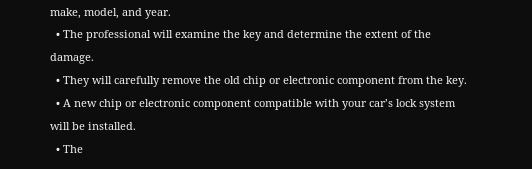make, model, and year.
  • The professional will examine the key and determine the extent of the damage.
  • They will carefully remove the old chip or electronic component from the key.
  • A new chip or electronic component compatible with your car’s lock system will be installed.
  • The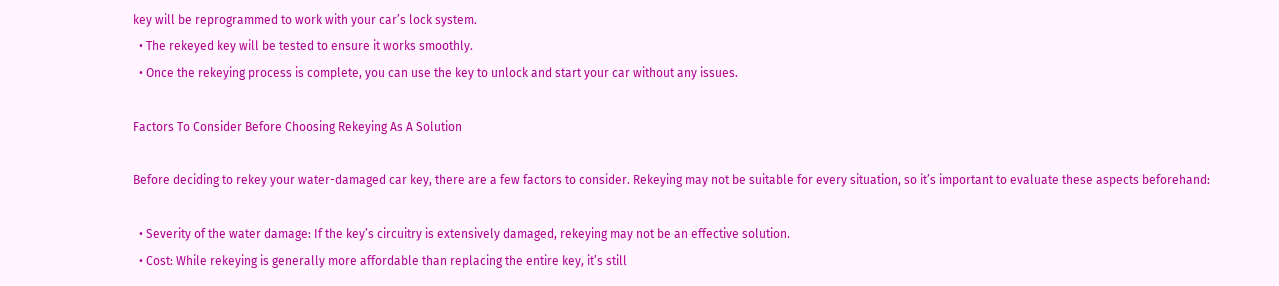key will be reprogrammed to work with your car’s lock system.
  • The rekeyed key will be tested to ensure it works smoothly.
  • Once the rekeying process is complete, you can use the key to unlock and start your car without any issues.

Factors To Consider Before Choosing Rekeying As A Solution

Before deciding to rekey your water-damaged car key, there are a few factors to consider. Rekeying may not be suitable for every situation, so it’s important to evaluate these aspects beforehand:

  • Severity of the water damage: If the key’s circuitry is extensively damaged, rekeying may not be an effective solution.
  • Cost: While rekeying is generally more affordable than replacing the entire key, it’s still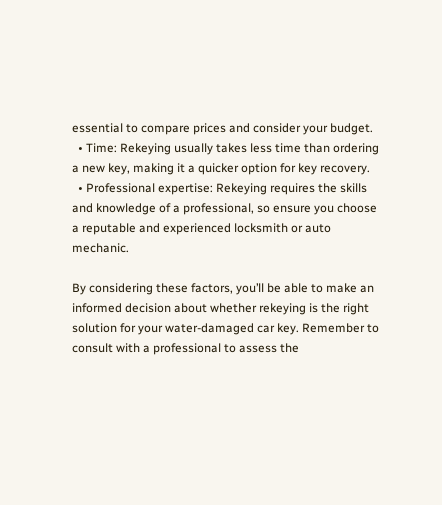essential to compare prices and consider your budget.
  • Time: Rekeying usually takes less time than ordering a new key, making it a quicker option for key recovery.
  • Professional expertise: Rekeying requires the skills and knowledge of a professional, so ensure you choose a reputable and experienced locksmith or auto mechanic.

By considering these factors, you’ll be able to make an informed decision about whether rekeying is the right solution for your water-damaged car key. Remember to consult with a professional to assess the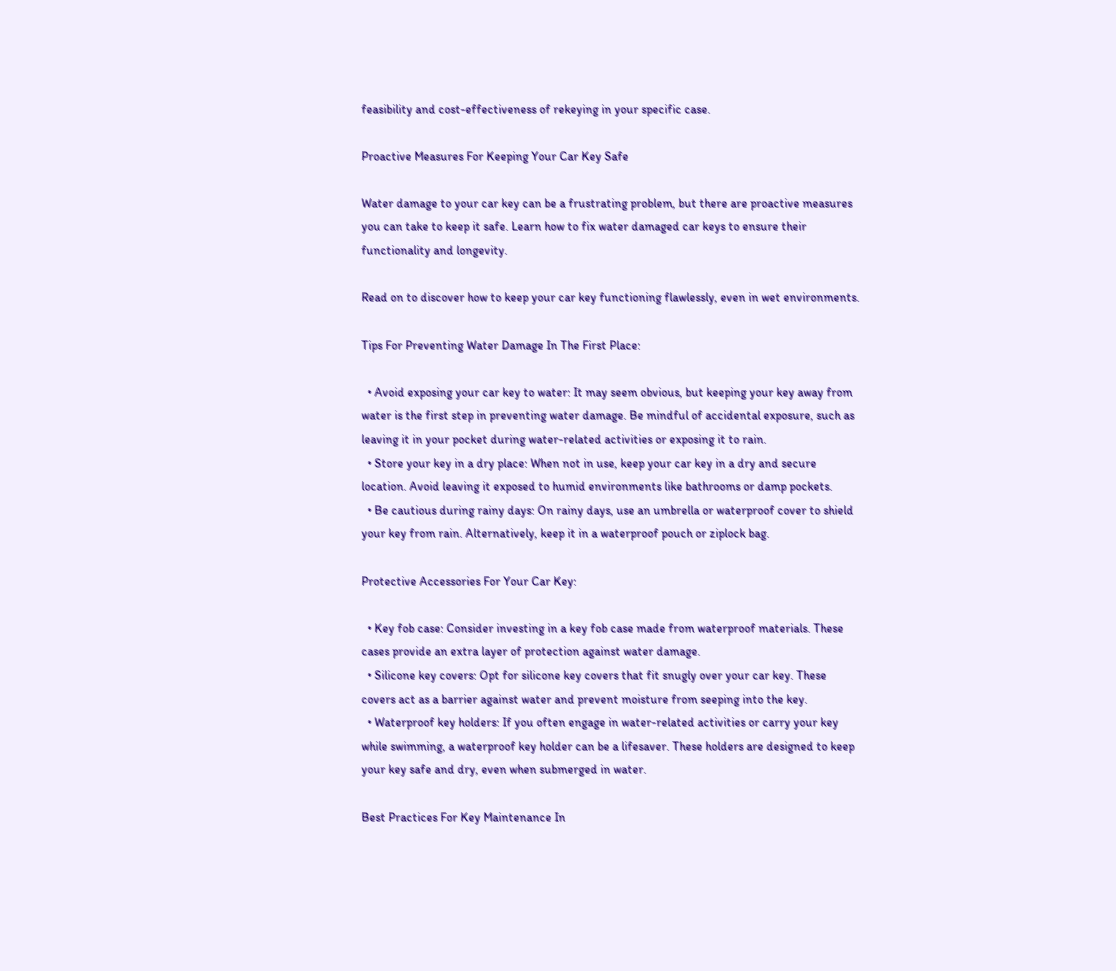feasibility and cost-effectiveness of rekeying in your specific case.

Proactive Measures For Keeping Your Car Key Safe

Water damage to your car key can be a frustrating problem, but there are proactive measures you can take to keep it safe. Learn how to fix water damaged car keys to ensure their functionality and longevity.

Read on to discover how to keep your car key functioning flawlessly, even in wet environments.

Tips For Preventing Water Damage In The First Place:

  • Avoid exposing your car key to water: It may seem obvious, but keeping your key away from water is the first step in preventing water damage. Be mindful of accidental exposure, such as leaving it in your pocket during water-related activities or exposing it to rain.
  • Store your key in a dry place: When not in use, keep your car key in a dry and secure location. Avoid leaving it exposed to humid environments like bathrooms or damp pockets.
  • Be cautious during rainy days: On rainy days, use an umbrella or waterproof cover to shield your key from rain. Alternatively, keep it in a waterproof pouch or ziplock bag.

Protective Accessories For Your Car Key:

  • Key fob case: Consider investing in a key fob case made from waterproof materials. These cases provide an extra layer of protection against water damage.
  • Silicone key covers: Opt for silicone key covers that fit snugly over your car key. These covers act as a barrier against water and prevent moisture from seeping into the key.
  • Waterproof key holders: If you often engage in water-related activities or carry your key while swimming, a waterproof key holder can be a lifesaver. These holders are designed to keep your key safe and dry, even when submerged in water.

Best Practices For Key Maintenance In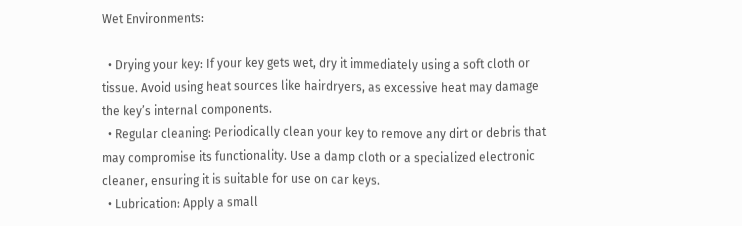Wet Environments:

  • Drying your key: If your key gets wet, dry it immediately using a soft cloth or tissue. Avoid using heat sources like hairdryers, as excessive heat may damage the key’s internal components.
  • Regular cleaning: Periodically clean your key to remove any dirt or debris that may compromise its functionality. Use a damp cloth or a specialized electronic cleaner, ensuring it is suitable for use on car keys.
  • Lubrication: Apply a small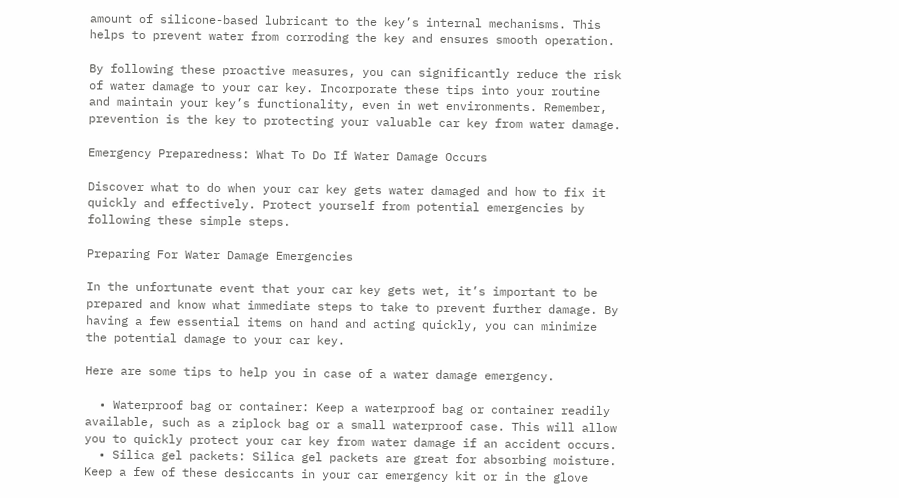amount of silicone-based lubricant to the key’s internal mechanisms. This helps to prevent water from corroding the key and ensures smooth operation.

By following these proactive measures, you can significantly reduce the risk of water damage to your car key. Incorporate these tips into your routine and maintain your key’s functionality, even in wet environments. Remember, prevention is the key to protecting your valuable car key from water damage.

Emergency Preparedness: What To Do If Water Damage Occurs

Discover what to do when your car key gets water damaged and how to fix it quickly and effectively. Protect yourself from potential emergencies by following these simple steps.

Preparing For Water Damage Emergencies

In the unfortunate event that your car key gets wet, it’s important to be prepared and know what immediate steps to take to prevent further damage. By having a few essential items on hand and acting quickly, you can minimize the potential damage to your car key.

Here are some tips to help you in case of a water damage emergency.

  • Waterproof bag or container: Keep a waterproof bag or container readily available, such as a ziplock bag or a small waterproof case. This will allow you to quickly protect your car key from water damage if an accident occurs.
  • Silica gel packets: Silica gel packets are great for absorbing moisture. Keep a few of these desiccants in your car emergency kit or in the glove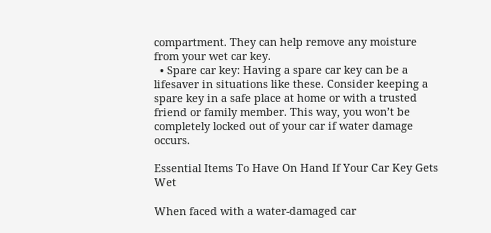compartment. They can help remove any moisture from your wet car key.
  • Spare car key: Having a spare car key can be a lifesaver in situations like these. Consider keeping a spare key in a safe place at home or with a trusted friend or family member. This way, you won’t be completely locked out of your car if water damage occurs.

Essential Items To Have On Hand If Your Car Key Gets Wet

When faced with a water-damaged car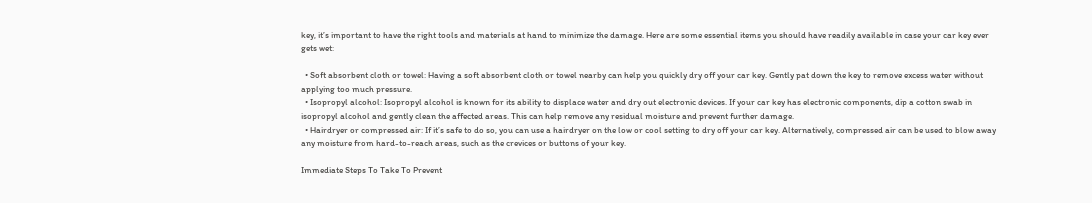key, it’s important to have the right tools and materials at hand to minimize the damage. Here are some essential items you should have readily available in case your car key ever gets wet:

  • Soft absorbent cloth or towel: Having a soft absorbent cloth or towel nearby can help you quickly dry off your car key. Gently pat down the key to remove excess water without applying too much pressure.
  • Isopropyl alcohol: Isopropyl alcohol is known for its ability to displace water and dry out electronic devices. If your car key has electronic components, dip a cotton swab in isopropyl alcohol and gently clean the affected areas. This can help remove any residual moisture and prevent further damage.
  • Hairdryer or compressed air: If it’s safe to do so, you can use a hairdryer on the low or cool setting to dry off your car key. Alternatively, compressed air can be used to blow away any moisture from hard-to-reach areas, such as the crevices or buttons of your key.

Immediate Steps To Take To Prevent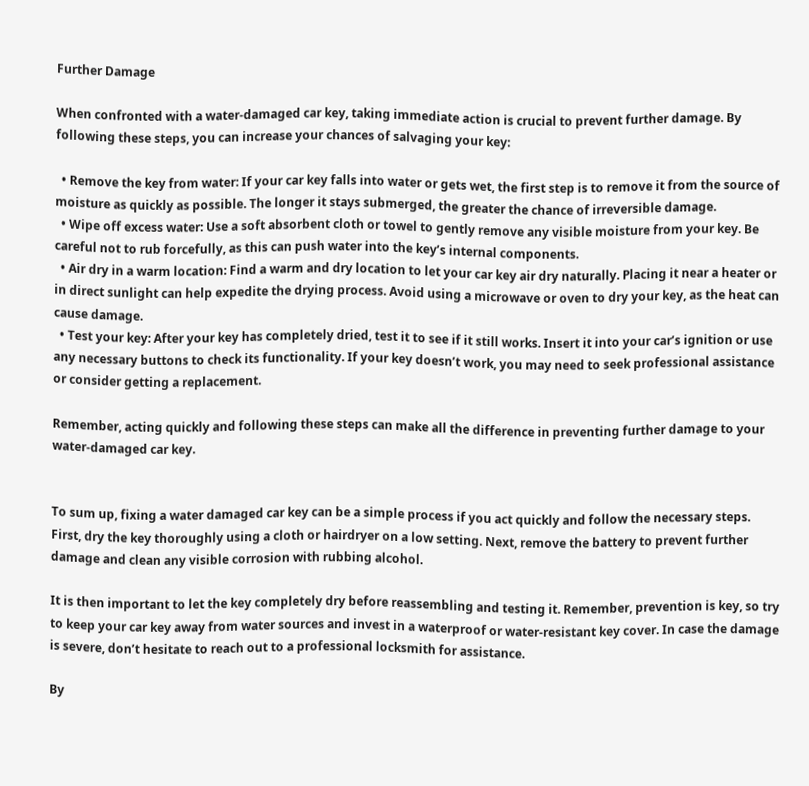Further Damage

When confronted with a water-damaged car key, taking immediate action is crucial to prevent further damage. By following these steps, you can increase your chances of salvaging your key:

  • Remove the key from water: If your car key falls into water or gets wet, the first step is to remove it from the source of moisture as quickly as possible. The longer it stays submerged, the greater the chance of irreversible damage.
  • Wipe off excess water: Use a soft absorbent cloth or towel to gently remove any visible moisture from your key. Be careful not to rub forcefully, as this can push water into the key’s internal components.
  • Air dry in a warm location: Find a warm and dry location to let your car key air dry naturally. Placing it near a heater or in direct sunlight can help expedite the drying process. Avoid using a microwave or oven to dry your key, as the heat can cause damage.
  • Test your key: After your key has completely dried, test it to see if it still works. Insert it into your car’s ignition or use any necessary buttons to check its functionality. If your key doesn’t work, you may need to seek professional assistance or consider getting a replacement.

Remember, acting quickly and following these steps can make all the difference in preventing further damage to your water-damaged car key.


To sum up, fixing a water damaged car key can be a simple process if you act quickly and follow the necessary steps. First, dry the key thoroughly using a cloth or hairdryer on a low setting. Next, remove the battery to prevent further damage and clean any visible corrosion with rubbing alcohol.

It is then important to let the key completely dry before reassembling and testing it. Remember, prevention is key, so try to keep your car key away from water sources and invest in a waterproof or water-resistant key cover. In case the damage is severe, don’t hesitate to reach out to a professional locksmith for assistance.

By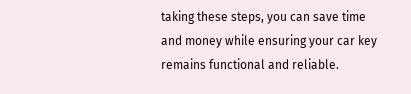taking these steps, you can save time and money while ensuring your car key remains functional and reliable.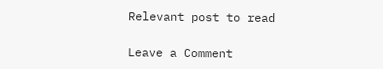Relevant post to read

Leave a Comment